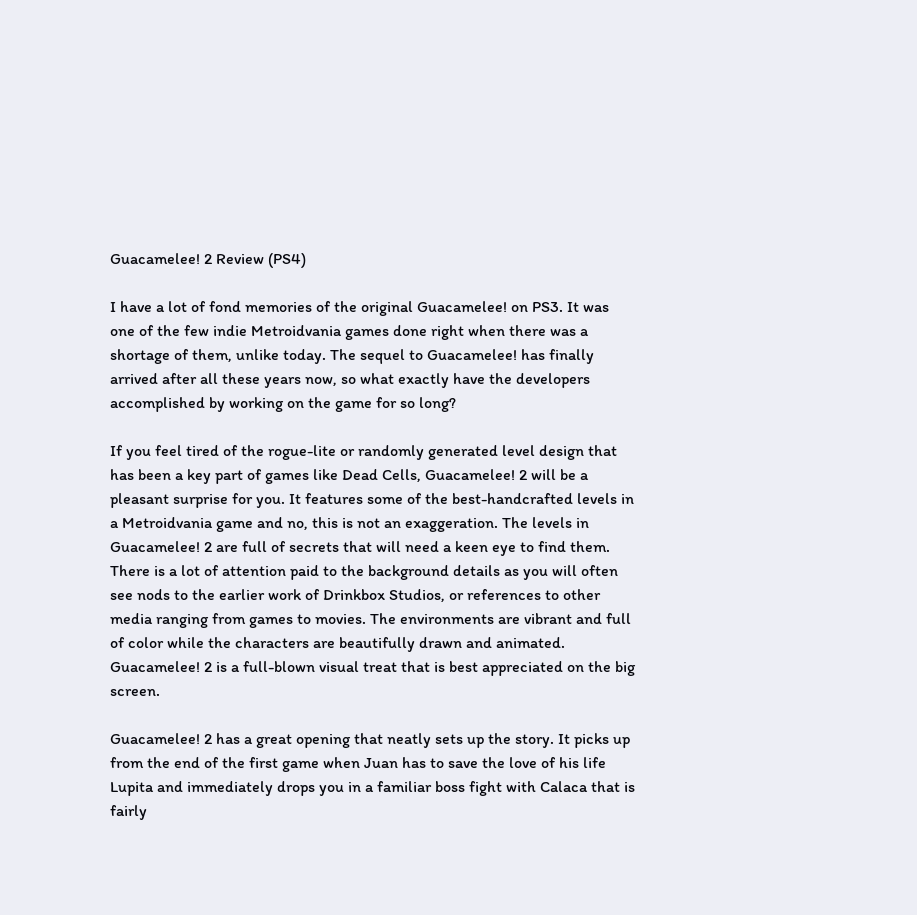Guacamelee! 2 Review (PS4)

I have a lot of fond memories of the original Guacamelee! on PS3. It was one of the few indie Metroidvania games done right when there was a shortage of them, unlike today. The sequel to Guacamelee! has finally arrived after all these years now, so what exactly have the developers accomplished by working on the game for so long?

If you feel tired of the rogue-lite or randomly generated level design that has been a key part of games like Dead Cells, Guacamelee! 2 will be a pleasant surprise for you. It features some of the best-handcrafted levels in a Metroidvania game and no, this is not an exaggeration. The levels in Guacamelee! 2 are full of secrets that will need a keen eye to find them. There is a lot of attention paid to the background details as you will often see nods to the earlier work of Drinkbox Studios, or references to other media ranging from games to movies. The environments are vibrant and full of color while the characters are beautifully drawn and animated. Guacamelee! 2 is a full-blown visual treat that is best appreciated on the big screen.

Guacamelee! 2 has a great opening that neatly sets up the story. It picks up from the end of the first game when Juan has to save the love of his life Lupita and immediately drops you in a familiar boss fight with Calaca that is fairly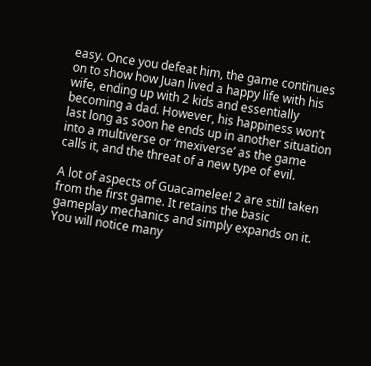easy. Once you defeat him, the game continues on to show how Juan lived a happy life with his wife, ending up with 2 kids and essentially becoming a dad. However, his happiness won’t last long as soon he ends up in another situation into a multiverse or ‘mexiverse’ as the game calls it, and the threat of a new type of evil.

A lot of aspects of Guacamelee! 2 are still taken from the first game. It retains the basic gameplay mechanics and simply expands on it. You will notice many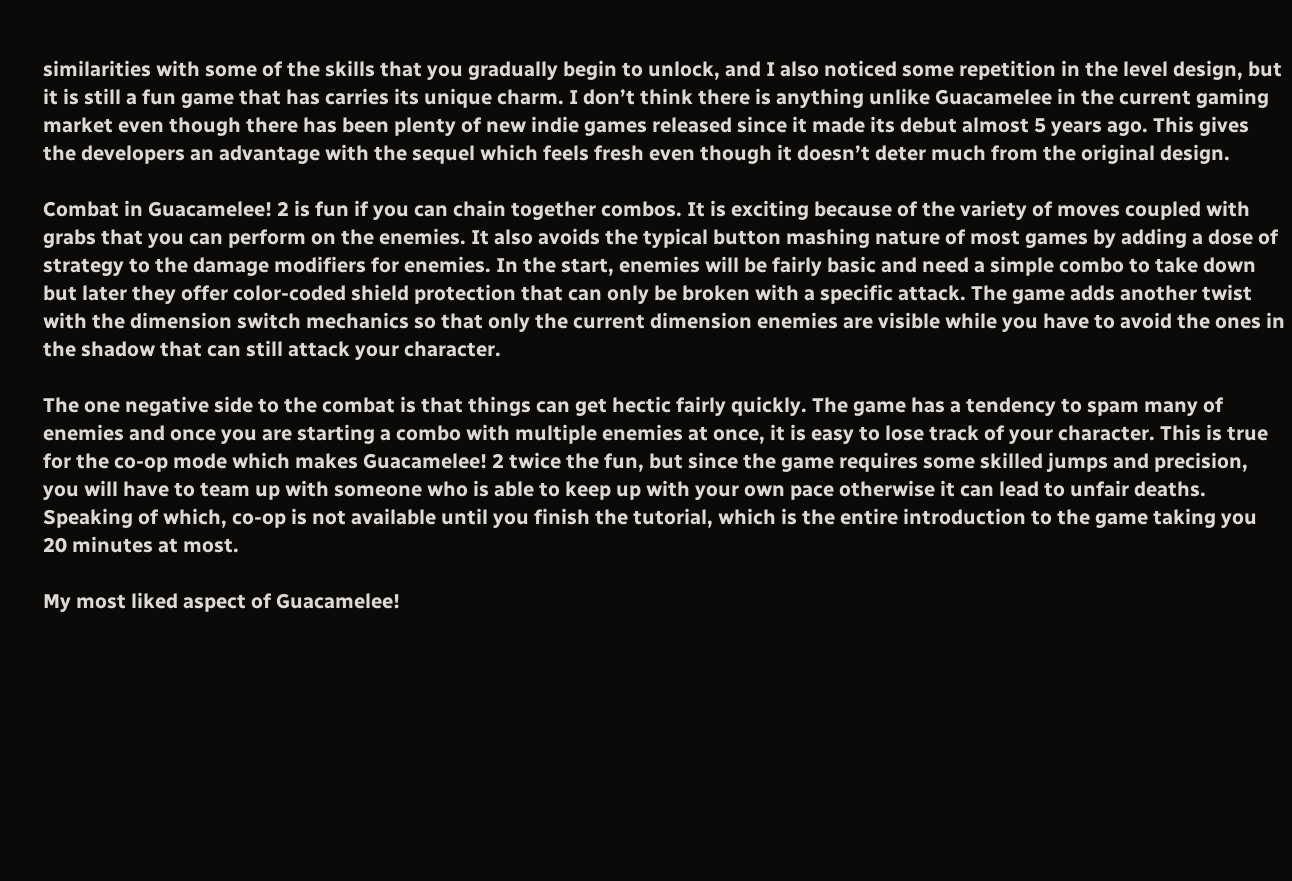similarities with some of the skills that you gradually begin to unlock, and I also noticed some repetition in the level design, but it is still a fun game that has carries its unique charm. I don’t think there is anything unlike Guacamelee in the current gaming market even though there has been plenty of new indie games released since it made its debut almost 5 years ago. This gives the developers an advantage with the sequel which feels fresh even though it doesn’t deter much from the original design.

Combat in Guacamelee! 2 is fun if you can chain together combos. It is exciting because of the variety of moves coupled with grabs that you can perform on the enemies. It also avoids the typical button mashing nature of most games by adding a dose of strategy to the damage modifiers for enemies. In the start, enemies will be fairly basic and need a simple combo to take down but later they offer color-coded shield protection that can only be broken with a specific attack. The game adds another twist with the dimension switch mechanics so that only the current dimension enemies are visible while you have to avoid the ones in the shadow that can still attack your character.

The one negative side to the combat is that things can get hectic fairly quickly. The game has a tendency to spam many of enemies and once you are starting a combo with multiple enemies at once, it is easy to lose track of your character. This is true for the co-op mode which makes Guacamelee! 2 twice the fun, but since the game requires some skilled jumps and precision, you will have to team up with someone who is able to keep up with your own pace otherwise it can lead to unfair deaths. Speaking of which, co-op is not available until you finish the tutorial, which is the entire introduction to the game taking you 20 minutes at most.

My most liked aspect of Guacamelee!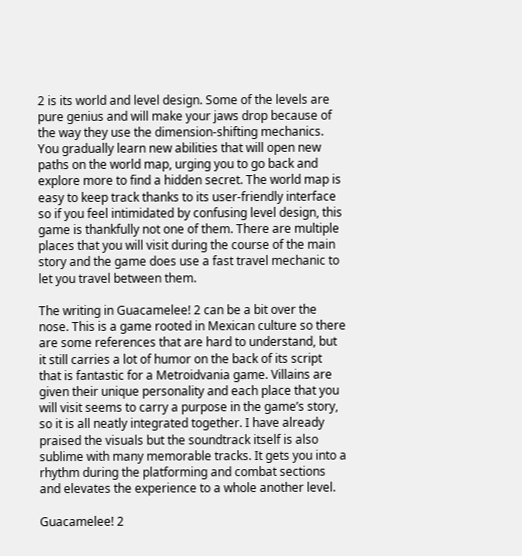2 is its world and level design. Some of the levels are pure genius and will make your jaws drop because of the way they use the dimension-shifting mechanics. You gradually learn new abilities that will open new paths on the world map, urging you to go back and explore more to find a hidden secret. The world map is easy to keep track thanks to its user-friendly interface so if you feel intimidated by confusing level design, this game is thankfully not one of them. There are multiple places that you will visit during the course of the main story and the game does use a fast travel mechanic to let you travel between them.

The writing in Guacamelee! 2 can be a bit over the nose. This is a game rooted in Mexican culture so there are some references that are hard to understand, but it still carries a lot of humor on the back of its script that is fantastic for a Metroidvania game. Villains are given their unique personality and each place that you will visit seems to carry a purpose in the game’s story, so it is all neatly integrated together. I have already praised the visuals but the soundtrack itself is also sublime with many memorable tracks. It gets you into a rhythm during the platforming and combat sections and elevates the experience to a whole another level.

Guacamelee! 2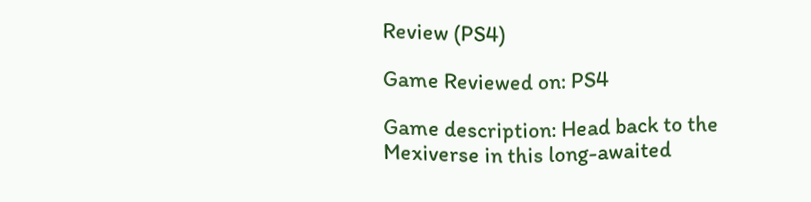Review (PS4)

Game Reviewed on: PS4

Game description: Head back to the Mexiverse in this long-awaited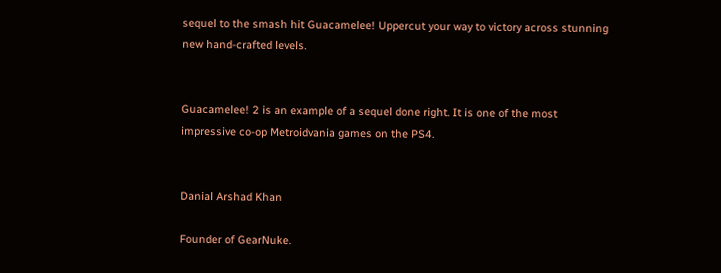sequel to the smash hit Guacamelee! Uppercut your way to victory across stunning new hand-crafted levels.


Guacamelee! 2 is an example of a sequel done right. It is one of the most impressive co-op Metroidvania games on the PS4.


Danial Arshad Khan

Founder of GearNuke.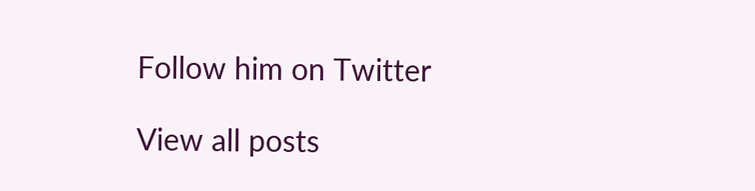Follow him on Twitter

View all posts